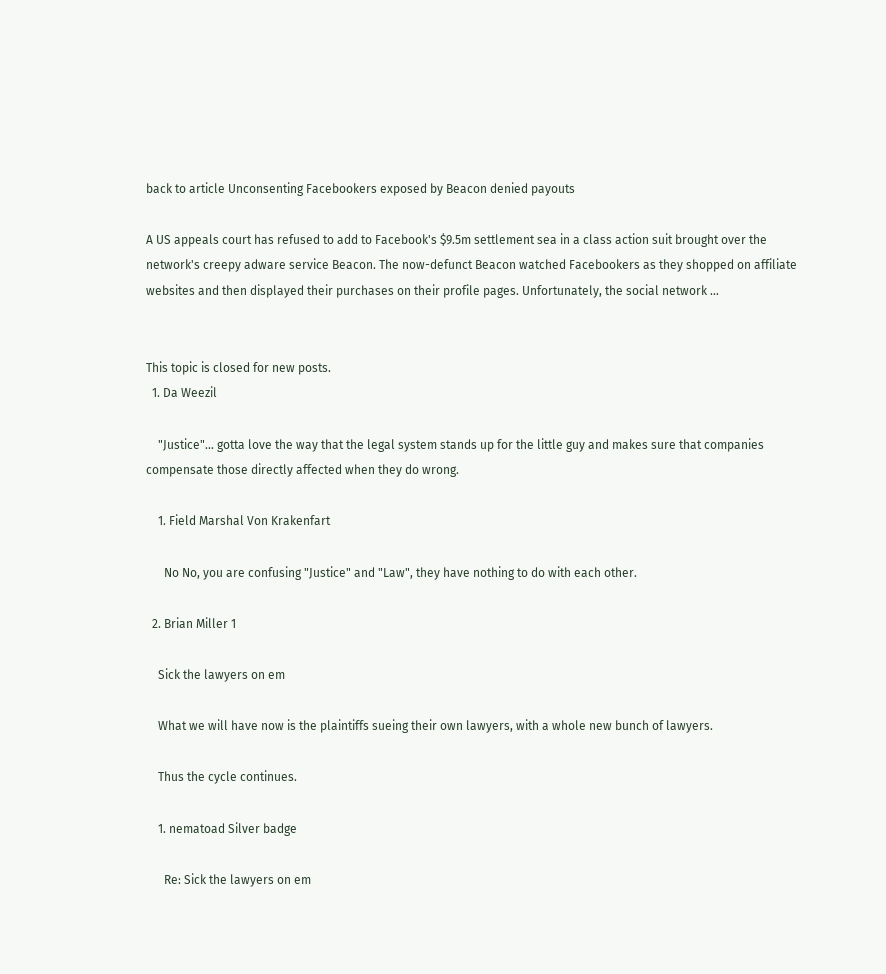back to article Unconsenting Facebookers exposed by Beacon denied payouts

A US appeals court has refused to add to Facebook's $9.5m settlement sea in a class action suit brought over the network's creepy adware service Beacon. The now-defunct Beacon watched Facebookers as they shopped on affiliate websites and then displayed their purchases on their profile pages. Unfortunately, the social network …


This topic is closed for new posts.
  1. Da Weezil

    "Justice"... gotta love the way that the legal system stands up for the little guy and makes sure that companies compensate those directly affected when they do wrong.

    1. Field Marshal Von Krakenfart

      No No, you are confusing "Justice" and "Law", they have nothing to do with each other.

  2. Brian Miller 1

    Sick the lawyers on em

    What we will have now is the plaintiffs sueing their own lawyers, with a whole new bunch of lawyers.

    Thus the cycle continues.

    1. nematoad Silver badge

      Re: Sick the lawyers on em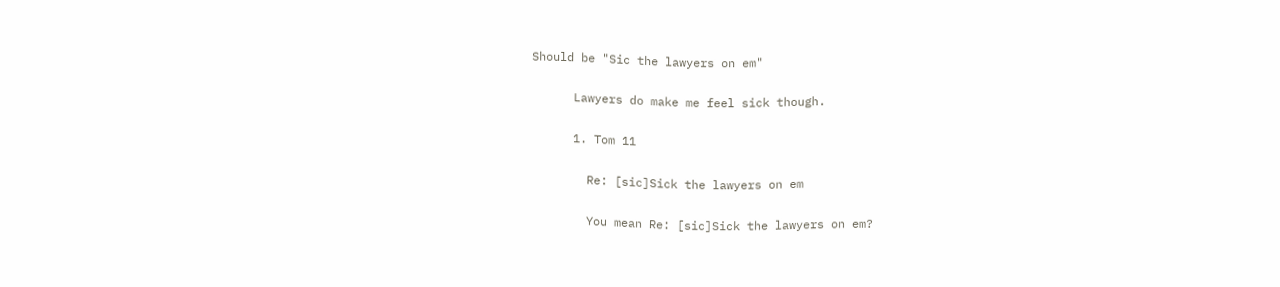Should be "Sic the lawyers on em"

      Lawyers do make me feel sick though.

      1. Tom 11

        Re: [sic]Sick the lawyers on em

        You mean Re: [sic]Sick the lawyers on em?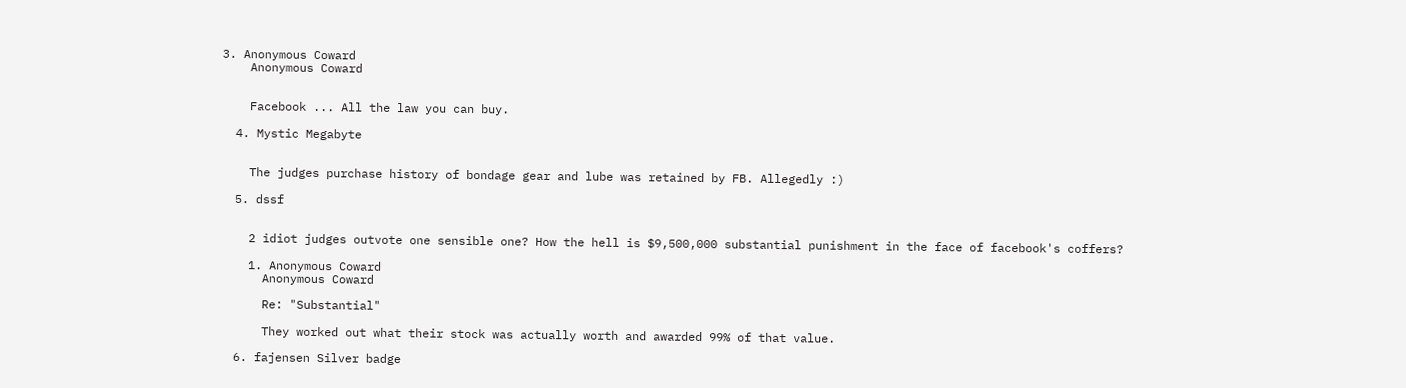3. Anonymous Coward
    Anonymous Coward


    Facebook ... All the law you can buy.

  4. Mystic Megabyte


    The judges purchase history of bondage gear and lube was retained by FB. Allegedly :)

  5. dssf


    2 idiot judges outvote one sensible one? How the hell is $9,500,000 substantial punishment in the face of facebook's coffers?

    1. Anonymous Coward
      Anonymous Coward

      Re: "Substantial"

      They worked out what their stock was actually worth and awarded 99% of that value.

  6. fajensen Silver badge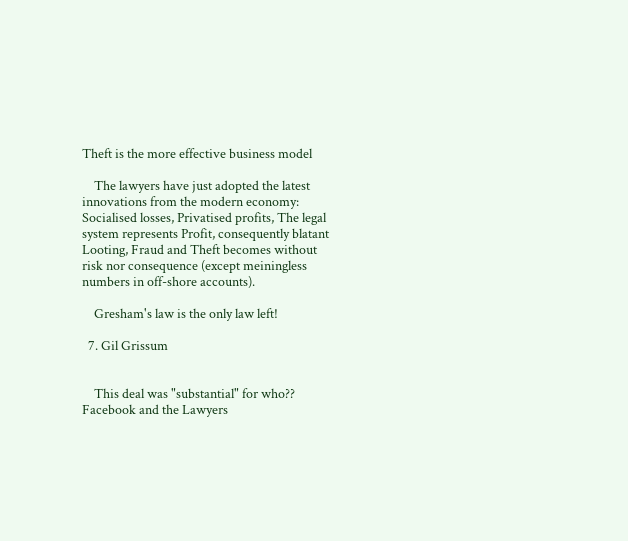Theft is the more effective business model

    The lawyers have just adopted the latest innovations from the modern economy: Socialised losses, Privatised profits, The legal system represents Profit, consequently blatant Looting, Fraud and Theft becomes without risk nor consequence (except meiningless numbers in off-shore accounts).

    Gresham's law is the only law left!

  7. Gil Grissum


    This deal was "substantial" for who?? Facebook and the Lawyers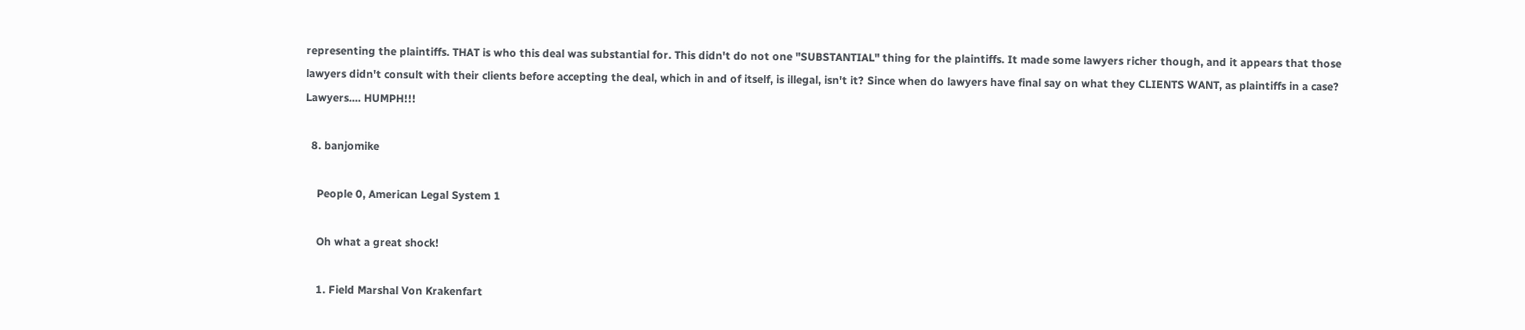representing the plaintiffs. THAT is who this deal was substantial for. This didn't do not one "SUBSTANTIAL" thing for the plaintiffs. It made some lawyers richer though, and it appears that those lawyers didn't consult with their clients before accepting the deal, which in and of itself, is illegal, isn't it? Since when do lawyers have final say on what they CLIENTS WANT, as plaintiffs in a case? Lawyers.... HUMPH!!!

  8. banjomike

    People 0, American Legal System 1

    Oh what a great shock!

    1. Field Marshal Von Krakenfart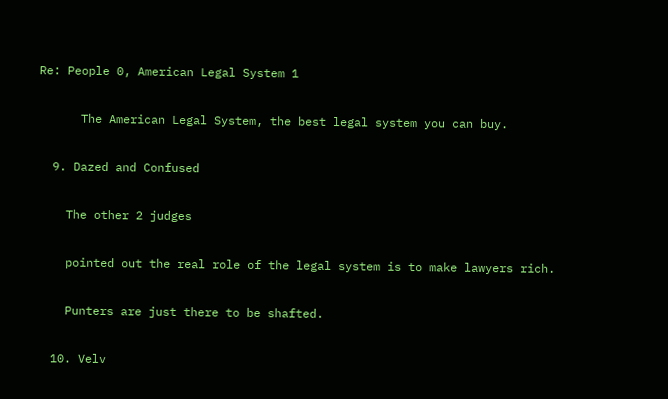Re: People 0, American Legal System 1

      The American Legal System, the best legal system you can buy.

  9. Dazed and Confused

    The other 2 judges

    pointed out the real role of the legal system is to make lawyers rich.

    Punters are just there to be shafted.

  10. Velv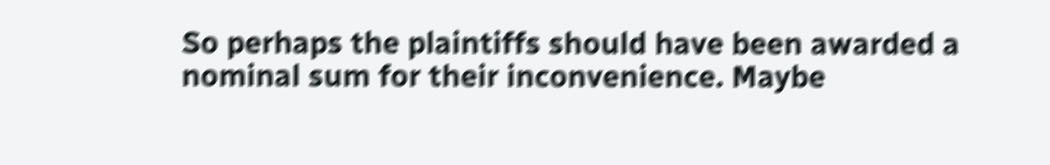So perhaps the plaintiffs should have been awarded a nominal sum for their inconvenience. Maybe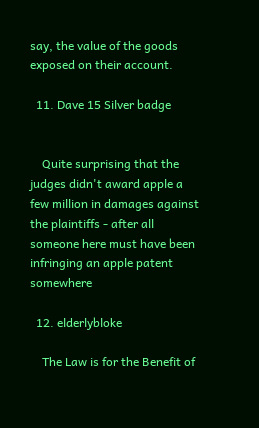say, the value of the goods exposed on their account.

  11. Dave 15 Silver badge


    Quite surprising that the judges didn't award apple a few million in damages against the plaintiffs - after all someone here must have been infringing an apple patent somewhere

  12. elderlybloke

    The Law is for the Benefit of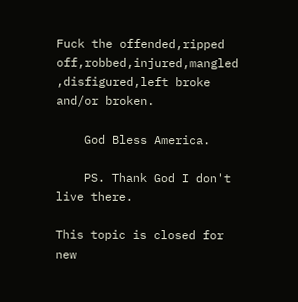Fuck the offended,ripped off,robbed,injured,mangled ,disfigured,left broke and/or broken.

    God Bless America.

    PS. Thank God I don't live there.

This topic is closed for new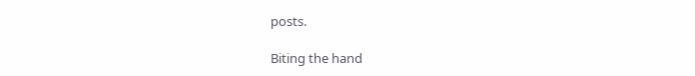posts.

Biting the hand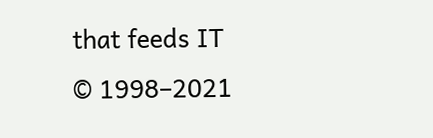that feeds IT © 1998–2021